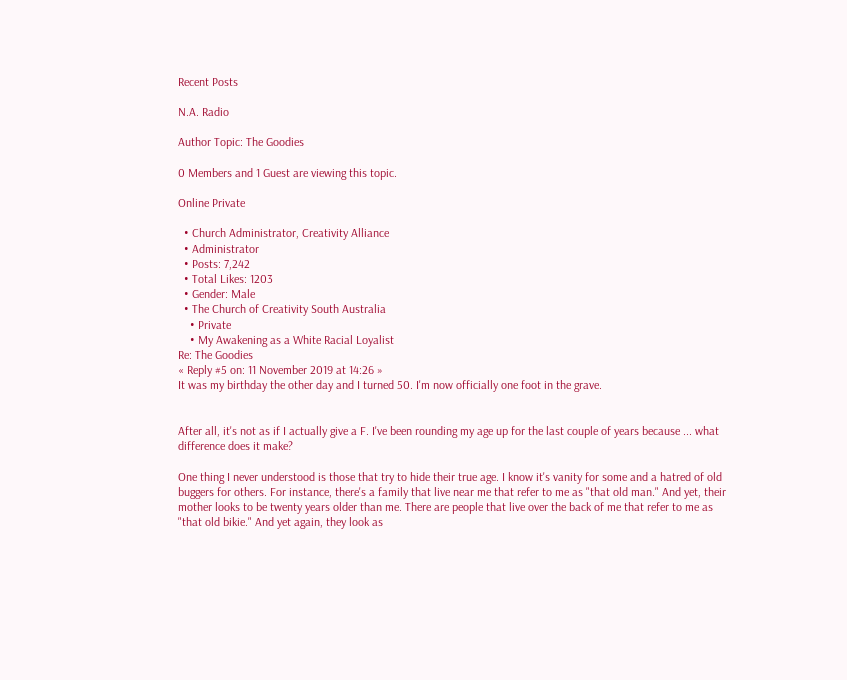Recent Posts

N.A. Radio

Author Topic: The Goodies

0 Members and 1 Guest are viewing this topic.

Online Private

  • Church Administrator, Creativity Alliance
  • Administrator
  • Posts: 7,242
  • Total Likes: 1203
  • Gender: Male
  • The Church of Creativity South Australia
    • Private
    • My Awakening as a White Racial Loyalist
Re: The Goodies
« Reply #5 on: 11 November 2019 at 14:26 »
It was my birthday the other day and I turned 50. I'm now officially one foot in the grave.


After all, it's not as if I actually give a F. I've been rounding my age up for the last couple of years because ... what difference does it make?

One thing I never understood is those that try to hide their true age. I know it's vanity for some and a hatred of old buggers for others. For instance, there's a family that live near me that refer to me as "that old man." And yet, their mother looks to be twenty years older than me. There are people that live over the back of me that refer to me as "that old bikie." And yet again, they look as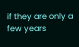if they are only a few years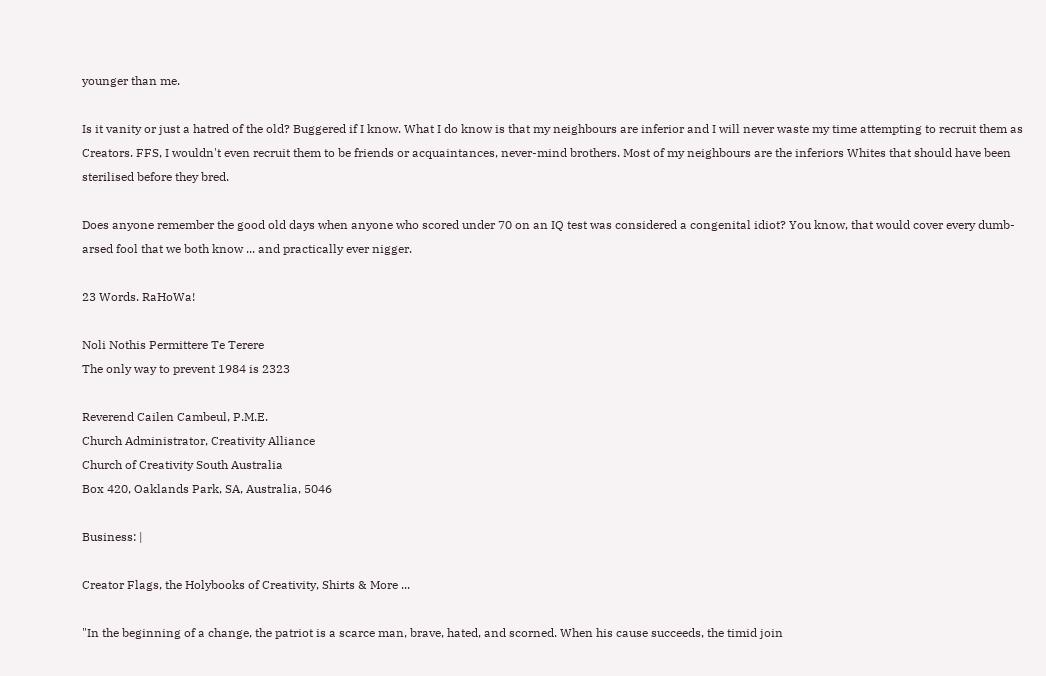younger than me.

Is it vanity or just a hatred of the old? Buggered if I know. What I do know is that my neighbours are inferior and I will never waste my time attempting to recruit them as Creators. FFS, I wouldn't even recruit them to be friends or acquaintances, never-mind brothers. Most of my neighbours are the inferiors Whites that should have been sterilised before they bred.

Does anyone remember the good old days when anyone who scored under 70 on an IQ test was considered a congenital idiot? You know, that would cover every dumb-arsed fool that we both know ... and practically ever nigger.

23 Words. RaHoWa!

Noli Nothis Permittere Te Terere
The only way to prevent 1984 is 2323

Reverend Cailen Cambeul, P.M.E.
Church Administrator, Creativity Alliance
Church of Creativity South Australia
Box 420, Oaklands Park, SA, Australia, 5046

Business: |

Creator Flags, the Holybooks of Creativity, Shirts & More ...

"In the beginning of a change, the patriot is a scarce man, brave, hated, and scorned. When his cause succeeds, the timid join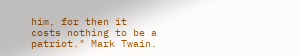him, for then it costs nothing to be a patriot." Mark Twain.